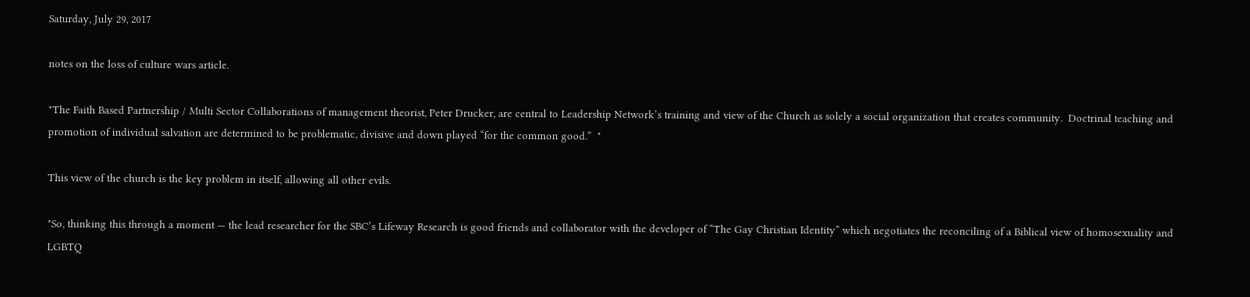Saturday, July 29, 2017

notes on the loss of culture wars article.

"The Faith Based Partnership / Multi Sector Collaborations of management theorist, Peter Drucker, are central to Leadership Network’s training and view of the Church as solely a social organization that creates community.  Doctrinal teaching and promotion of individual salvation are determined to be problematic, divisive and down played “for the common good.”  "

This view of the church is the key problem in itself, allowing all other evils.

"So, thinking this through a moment — the lead researcher for the SBC’s Lifeway Research is good friends and collaborator with the developer of “The Gay Christian Identity” which negotiates the reconciling of a Biblical view of homosexuality and LGBTQ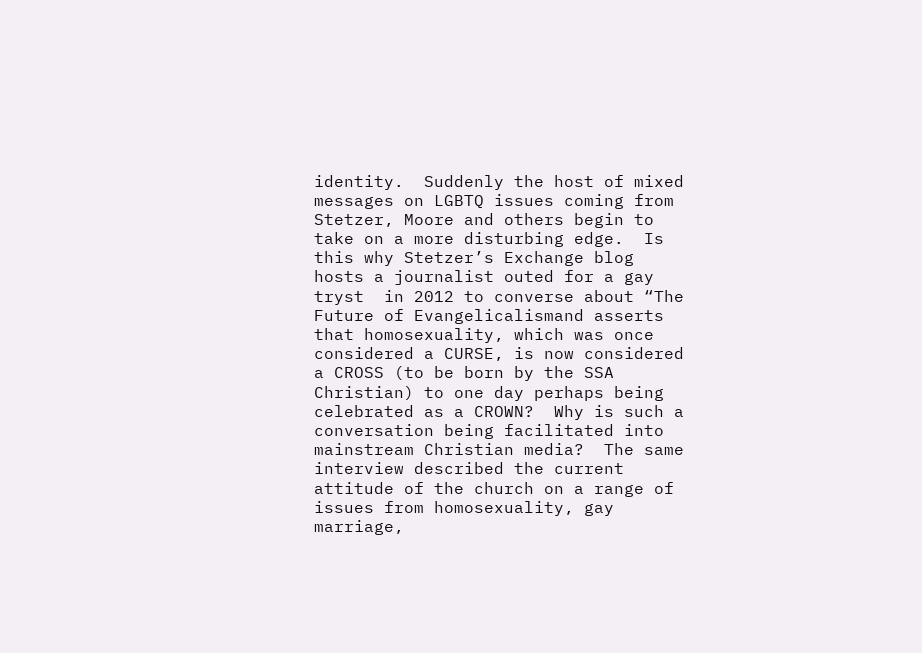identity.  Suddenly the host of mixed messages on LGBTQ issues coming from Stetzer, Moore and others begin to take on a more disturbing edge.  Is this why Stetzer’s Exchange blog hosts a journalist outed for a gay tryst  in 2012 to converse about “The Future of Evangelicalismand asserts that homosexuality, which was once considered a CURSE, is now considered a CROSS (to be born by the SSA Christian) to one day perhaps being celebrated as a CROWN?  Why is such a conversation being facilitated into mainstream Christian media?  The same interview described the current attitude of the church on a range of issues from homosexuality, gay marriage,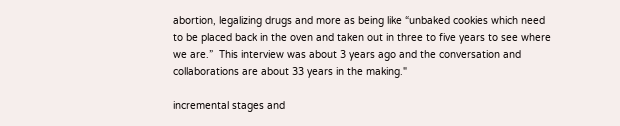abortion, legalizing drugs and more as being like “unbaked cookies which need to be placed back in the oven and taken out in three to five years to see where we are.”  This interview was about 3 years ago and the conversation and collaborations are about 33 years in the making."

incremental stages and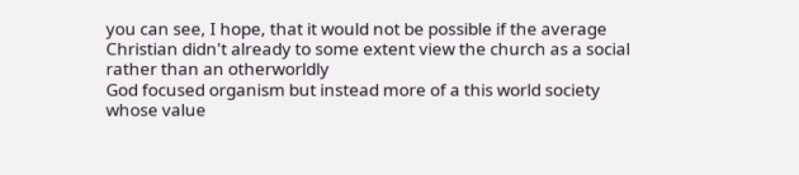you can see, I hope, that it would not be possible if the average
Christian didn't already to some extent view the church as a social rather than an otherworldly
God focused organism but instead more of a this world society whose value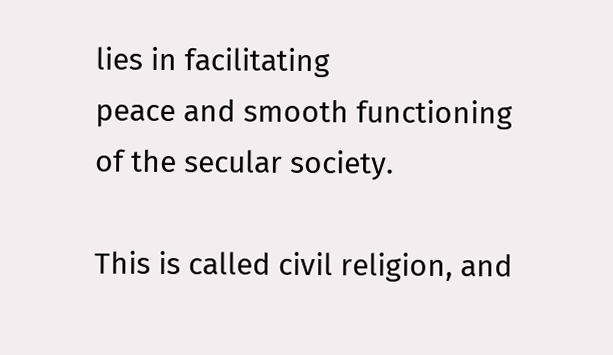lies in facilitating
peace and smooth functioning of the secular society.

This is called civil religion, and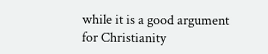while it is a good argument for Christianity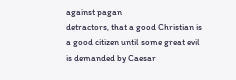against pagan
detractors, that a good Christian is a good citizen until some great evil is demanded by Caesar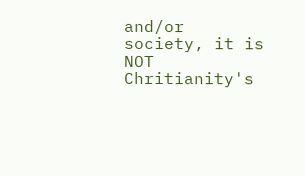and/or society, it is NOT Chritianity's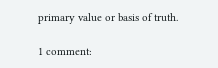primary value or basis of truth.

1 comment: